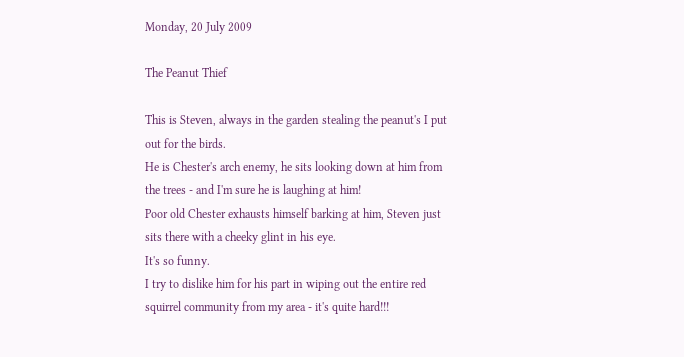Monday, 20 July 2009

The Peanut Thief

This is Steven, always in the garden stealing the peanut's I put out for the birds.
He is Chester's arch enemy, he sits looking down at him from the trees - and I'm sure he is laughing at him!
Poor old Chester exhausts himself barking at him, Steven just sits there with a cheeky glint in his eye.
It's so funny.
I try to dislike him for his part in wiping out the entire red squirrel community from my area - it's quite hard!!!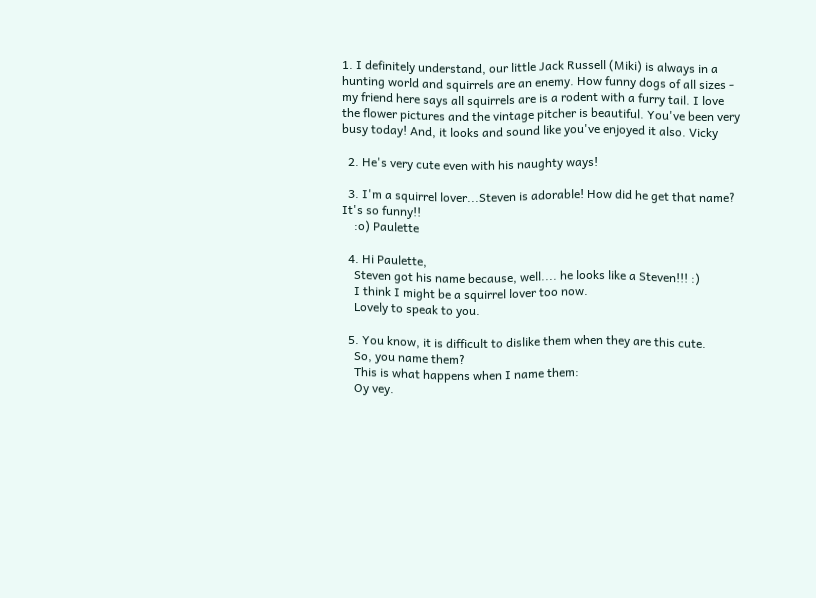1. I definitely understand, our little Jack Russell (Miki) is always in a hunting world and squirrels are an enemy. How funny dogs of all sizes - my friend here says all squirrels are is a rodent with a furry tail. I love the flower pictures and the vintage pitcher is beautiful. You've been very busy today! And, it looks and sound like you've enjoyed it also. Vicky

  2. He's very cute even with his naughty ways!

  3. I'm a squirrel lover...Steven is adorable! How did he get that name? It's so funny!!
    :o) Paulette

  4. Hi Paulette,
    Steven got his name because, well.... he looks like a Steven!!! :)
    I think I might be a squirrel lover too now.
    Lovely to speak to you.

  5. You know, it is difficult to dislike them when they are this cute.
    So, you name them?
    This is what happens when I name them:
    Oy vey.